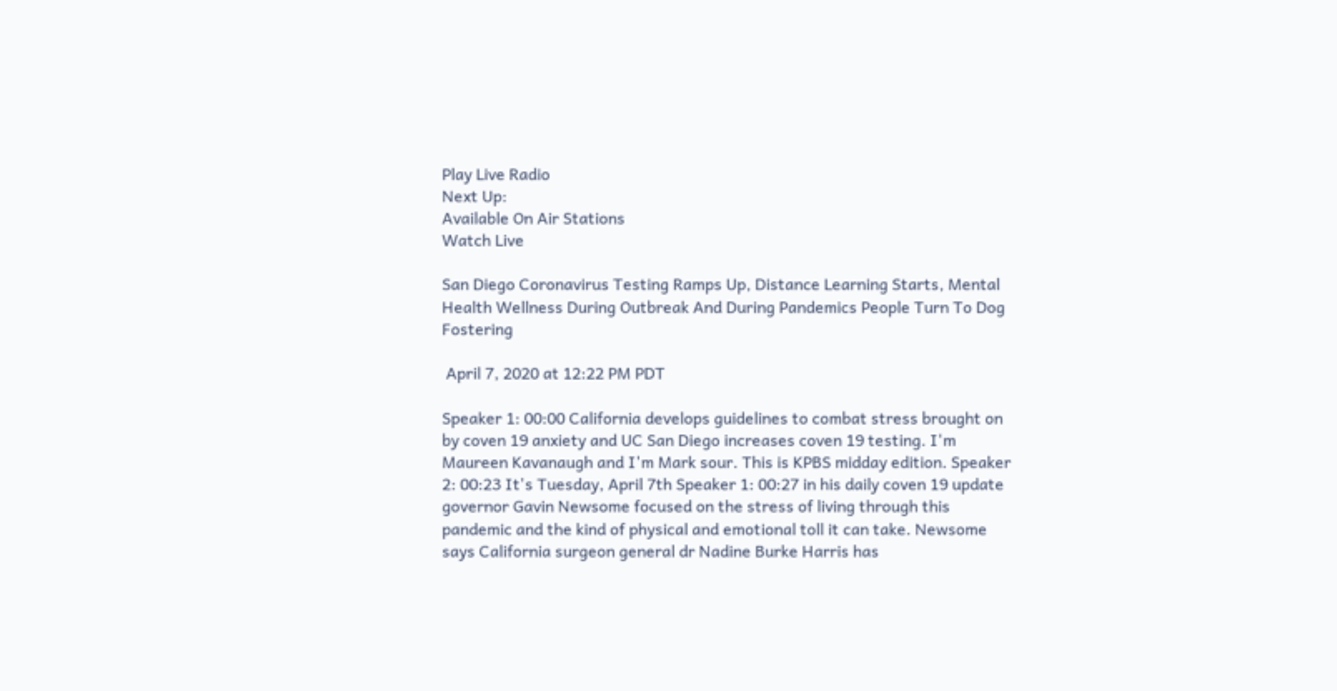Play Live Radio
Next Up:
Available On Air Stations
Watch Live

San Diego Coronavirus Testing Ramps Up, Distance Learning Starts, Mental Health Wellness During Outbreak And During Pandemics People Turn To Dog Fostering

 April 7, 2020 at 12:22 PM PDT

Speaker 1: 00:00 California develops guidelines to combat stress brought on by coven 19 anxiety and UC San Diego increases coven 19 testing. I'm Maureen Kavanaugh and I'm Mark sour. This is KPBS midday edition. Speaker 2: 00:23 It's Tuesday, April 7th Speaker 1: 00:27 in his daily coven 19 update governor Gavin Newsome focused on the stress of living through this pandemic and the kind of physical and emotional toll it can take. Newsome says California surgeon general dr Nadine Burke Harris has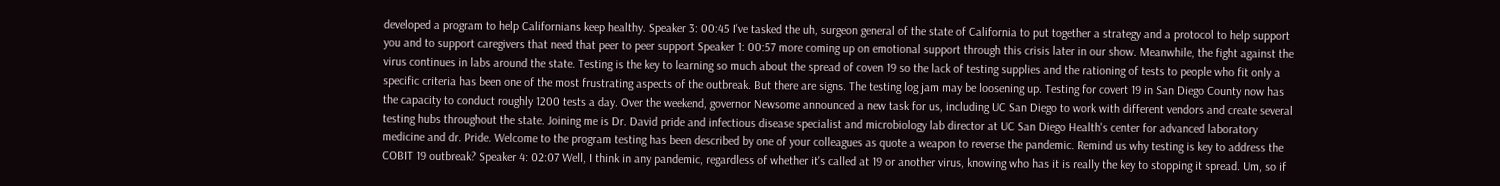developed a program to help Californians keep healthy. Speaker 3: 00:45 I've tasked the uh, surgeon general of the state of California to put together a strategy and a protocol to help support you and to support caregivers that need that peer to peer support Speaker 1: 00:57 more coming up on emotional support through this crisis later in our show. Meanwhile, the fight against the virus continues in labs around the state. Testing is the key to learning so much about the spread of coven 19 so the lack of testing supplies and the rationing of tests to people who fit only a specific criteria has been one of the most frustrating aspects of the outbreak. But there are signs. The testing log jam may be loosening up. Testing for covert 19 in San Diego County now has the capacity to conduct roughly 1200 tests a day. Over the weekend, governor Newsome announced a new task for us, including UC San Diego to work with different vendors and create several testing hubs throughout the state. Joining me is Dr. David pride and infectious disease specialist and microbiology lab director at UC San Diego Health's center for advanced laboratory medicine and dr. Pride. Welcome to the program testing has been described by one of your colleagues as quote a weapon to reverse the pandemic. Remind us why testing is key to address the COBIT 19 outbreak? Speaker 4: 02:07 Well, I think in any pandemic, regardless of whether it's called at 19 or another virus, knowing who has it is really the key to stopping it spread. Um, so if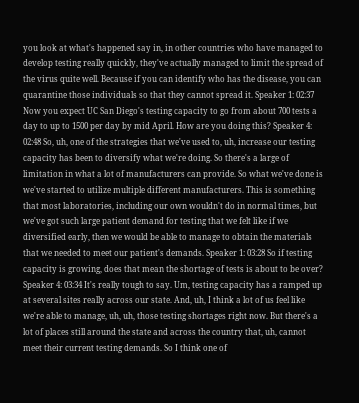you look at what's happened say in, in other countries who have managed to develop testing really quickly, they've actually managed to limit the spread of the virus quite well. Because if you can identify who has the disease, you can quarantine those individuals so that they cannot spread it. Speaker 1: 02:37 Now you expect UC San Diego's testing capacity to go from about 700 tests a day to up to 1500 per day by mid April. How are you doing this? Speaker 4: 02:48 So, uh, one of the strategies that we've used to, uh, increase our testing capacity has been to diversify what we're doing. So there's a large of limitation in what a lot of manufacturers can provide. So what we've done is we've started to utilize multiple different manufacturers. This is something that most laboratories, including our own wouldn't do in normal times, but we've got such large patient demand for testing that we felt like if we diversified early, then we would be able to manage to obtain the materials that we needed to meet our patient's demands. Speaker 1: 03:28 So if testing capacity is growing, does that mean the shortage of tests is about to be over? Speaker 4: 03:34 It's really tough to say. Um, testing capacity has a ramped up at several sites really across our state. And, uh, I think a lot of us feel like we're able to manage, uh, uh, those testing shortages right now. But there's a lot of places still around the state and across the country that, uh, cannot meet their current testing demands. So I think one of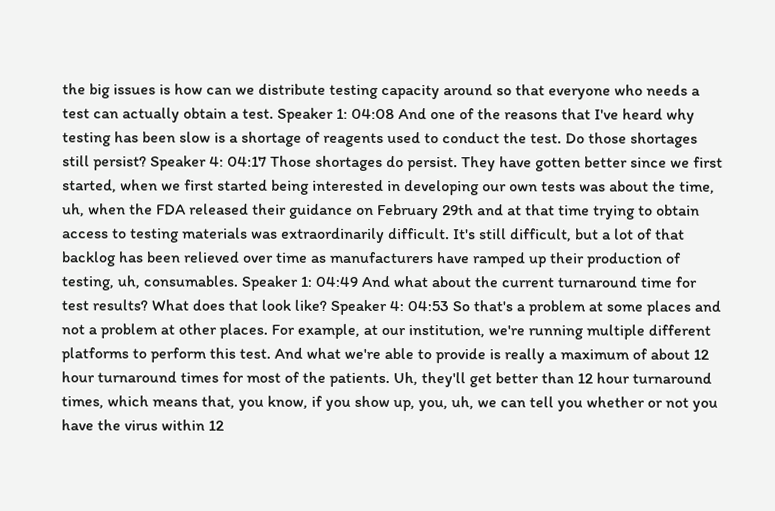the big issues is how can we distribute testing capacity around so that everyone who needs a test can actually obtain a test. Speaker 1: 04:08 And one of the reasons that I've heard why testing has been slow is a shortage of reagents used to conduct the test. Do those shortages still persist? Speaker 4: 04:17 Those shortages do persist. They have gotten better since we first started, when we first started being interested in developing our own tests was about the time, uh, when the FDA released their guidance on February 29th and at that time trying to obtain access to testing materials was extraordinarily difficult. It's still difficult, but a lot of that backlog has been relieved over time as manufacturers have ramped up their production of testing, uh, consumables. Speaker 1: 04:49 And what about the current turnaround time for test results? What does that look like? Speaker 4: 04:53 So that's a problem at some places and not a problem at other places. For example, at our institution, we're running multiple different platforms to perform this test. And what we're able to provide is really a maximum of about 12 hour turnaround times for most of the patients. Uh, they'll get better than 12 hour turnaround times, which means that, you know, if you show up, you, uh, we can tell you whether or not you have the virus within 12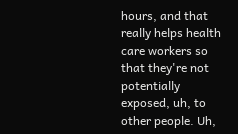hours, and that really helps health care workers so that they're not potentially exposed, uh, to other people. Uh,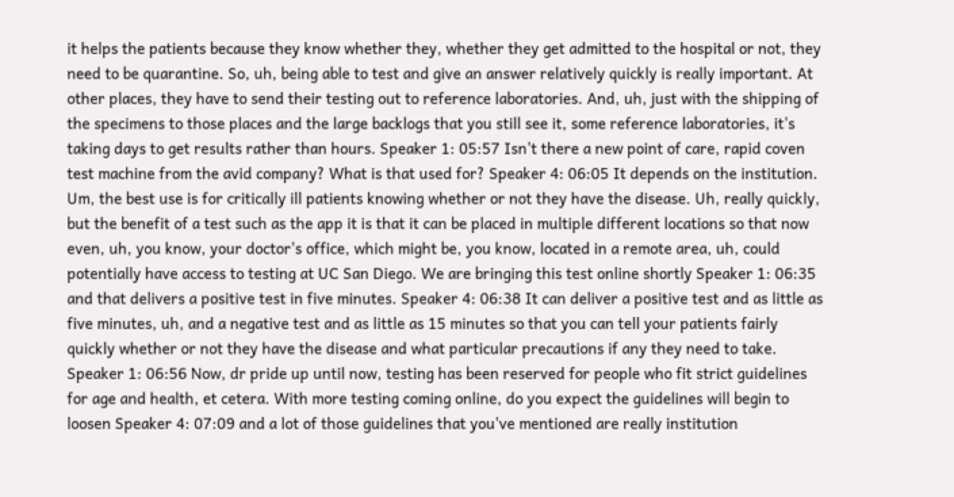it helps the patients because they know whether they, whether they get admitted to the hospital or not, they need to be quarantine. So, uh, being able to test and give an answer relatively quickly is really important. At other places, they have to send their testing out to reference laboratories. And, uh, just with the shipping of the specimens to those places and the large backlogs that you still see it, some reference laboratories, it's taking days to get results rather than hours. Speaker 1: 05:57 Isn't there a new point of care, rapid coven test machine from the avid company? What is that used for? Speaker 4: 06:05 It depends on the institution. Um, the best use is for critically ill patients knowing whether or not they have the disease. Uh, really quickly, but the benefit of a test such as the app it is that it can be placed in multiple different locations so that now even, uh, you know, your doctor's office, which might be, you know, located in a remote area, uh, could potentially have access to testing at UC San Diego. We are bringing this test online shortly Speaker 1: 06:35 and that delivers a positive test in five minutes. Speaker 4: 06:38 It can deliver a positive test and as little as five minutes, uh, and a negative test and as little as 15 minutes so that you can tell your patients fairly quickly whether or not they have the disease and what particular precautions if any they need to take. Speaker 1: 06:56 Now, dr pride up until now, testing has been reserved for people who fit strict guidelines for age and health, et cetera. With more testing coming online, do you expect the guidelines will begin to loosen Speaker 4: 07:09 and a lot of those guidelines that you've mentioned are really institution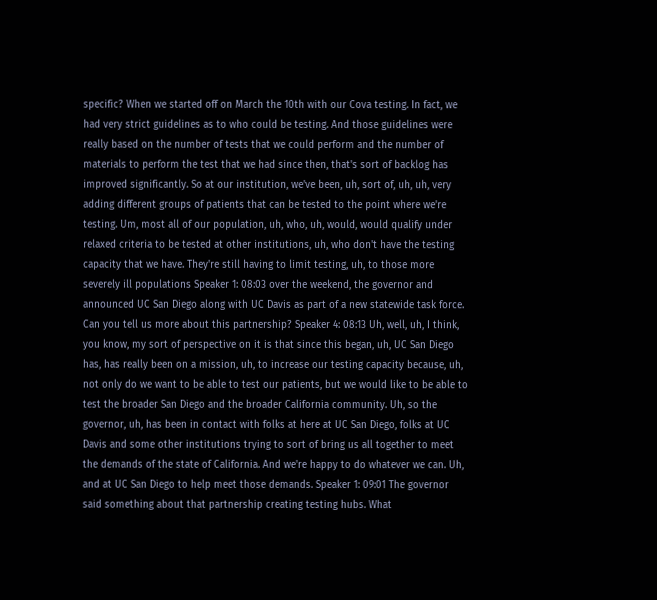specific? When we started off on March the 10th with our Cova testing. In fact, we had very strict guidelines as to who could be testing. And those guidelines were really based on the number of tests that we could perform and the number of materials to perform the test that we had since then, that's sort of backlog has improved significantly. So at our institution, we've been, uh, sort of, uh, uh, very adding different groups of patients that can be tested to the point where we're testing. Um, most all of our population, uh, who, uh, would, would qualify under relaxed criteria to be tested at other institutions, uh, who don't have the testing capacity that we have. They're still having to limit testing, uh, to those more severely ill populations Speaker 1: 08:03 over the weekend, the governor and announced UC San Diego along with UC Davis as part of a new statewide task force. Can you tell us more about this partnership? Speaker 4: 08:13 Uh, well, uh, I think, you know, my sort of perspective on it is that since this began, uh, UC San Diego has, has really been on a mission, uh, to increase our testing capacity because, uh, not only do we want to be able to test our patients, but we would like to be able to test the broader San Diego and the broader California community. Uh, so the governor, uh, has been in contact with folks at here at UC San Diego, folks at UC Davis and some other institutions trying to sort of bring us all together to meet the demands of the state of California. And we're happy to do whatever we can. Uh, and at UC San Diego to help meet those demands. Speaker 1: 09:01 The governor said something about that partnership creating testing hubs. What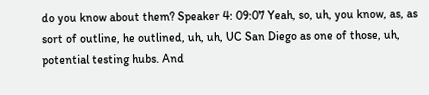do you know about them? Speaker 4: 09:07 Yeah, so, uh, you know, as, as sort of outline, he outlined, uh, uh, UC San Diego as one of those, uh, potential testing hubs. And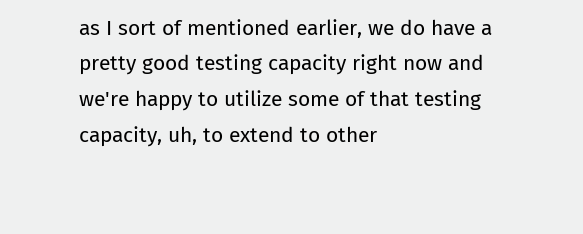as I sort of mentioned earlier, we do have a pretty good testing capacity right now and we're happy to utilize some of that testing capacity, uh, to extend to other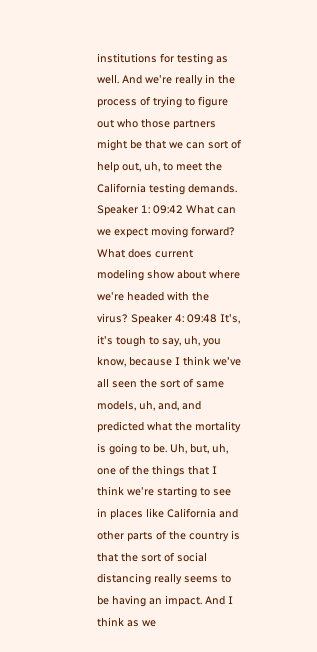institutions for testing as well. And we're really in the process of trying to figure out who those partners might be that we can sort of help out, uh, to meet the California testing demands. Speaker 1: 09:42 What can we expect moving forward? What does current modeling show about where we're headed with the virus? Speaker 4: 09:48 It's, it's tough to say, uh, you know, because I think we've all seen the sort of same models, uh, and, and predicted what the mortality is going to be. Uh, but, uh, one of the things that I think we're starting to see in places like California and other parts of the country is that the sort of social distancing really seems to be having an impact. And I think as we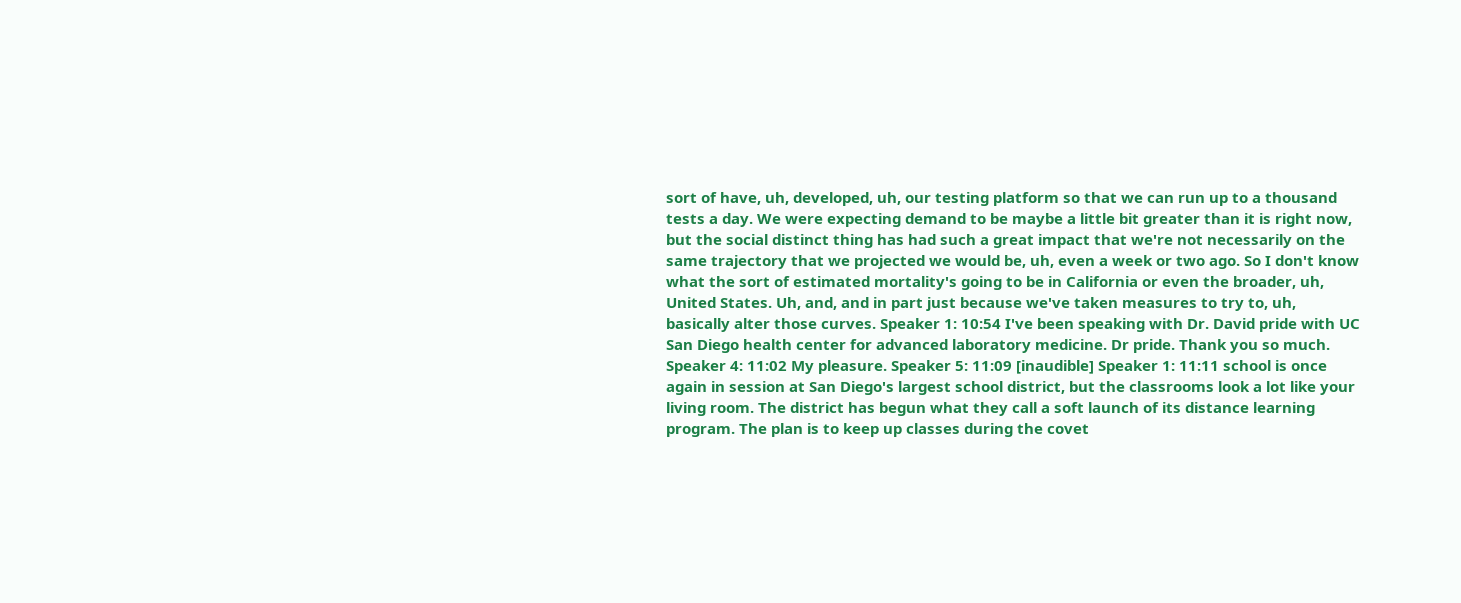sort of have, uh, developed, uh, our testing platform so that we can run up to a thousand tests a day. We were expecting demand to be maybe a little bit greater than it is right now, but the social distinct thing has had such a great impact that we're not necessarily on the same trajectory that we projected we would be, uh, even a week or two ago. So I don't know what the sort of estimated mortality's going to be in California or even the broader, uh, United States. Uh, and, and in part just because we've taken measures to try to, uh, basically alter those curves. Speaker 1: 10:54 I've been speaking with Dr. David pride with UC San Diego health center for advanced laboratory medicine. Dr pride. Thank you so much. Speaker 4: 11:02 My pleasure. Speaker 5: 11:09 [inaudible] Speaker 1: 11:11 school is once again in session at San Diego's largest school district, but the classrooms look a lot like your living room. The district has begun what they call a soft launch of its distance learning program. The plan is to keep up classes during the covet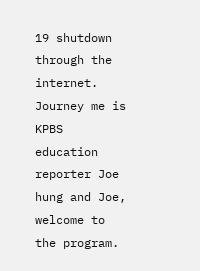19 shutdown through the internet. Journey me is KPBS education reporter Joe hung and Joe, welcome to the program.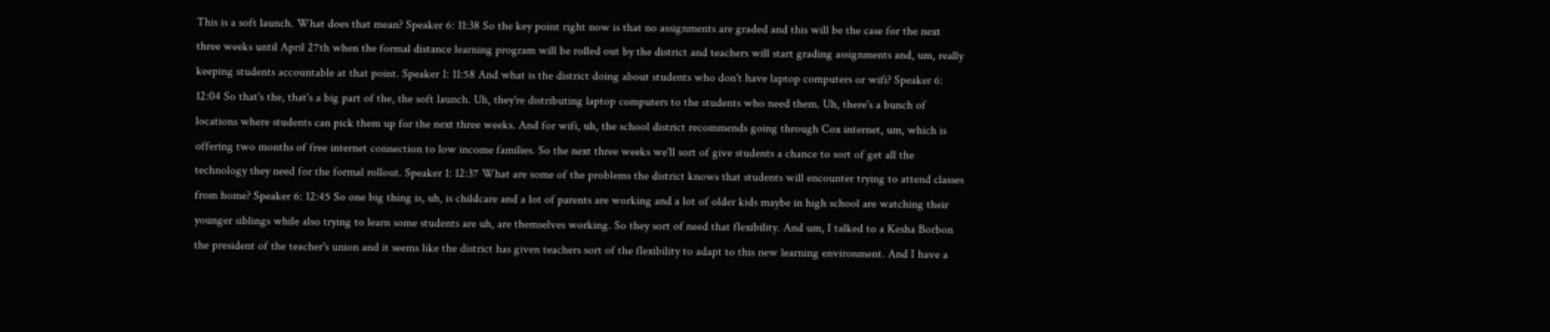This is a soft launch. What does that mean? Speaker 6: 11:38 So the key point right now is that no assignments are graded and this will be the case for the next three weeks until April 27th when the formal distance learning program will be rolled out by the district and teachers will start grading assignments and, um, really keeping students accountable at that point. Speaker 1: 11:58 And what is the district doing about students who don't have laptop computers or wifi? Speaker 6: 12:04 So that's the, that's a big part of the, the soft launch. Uh, they're distributing laptop computers to the students who need them. Uh, there's a bunch of locations where students can pick them up for the next three weeks. And for wifi, uh, the school district recommends going through Cox internet, um, which is offering two months of free internet connection to low income families. So the next three weeks we'll sort of give students a chance to sort of get all the technology they need for the formal rollout. Speaker 1: 12:37 What are some of the problems the district knows that students will encounter trying to attend classes from home? Speaker 6: 12:45 So one big thing is, uh, is childcare and a lot of parents are working and a lot of older kids maybe in high school are watching their younger siblings while also trying to learn some students are uh, are themselves working. So they sort of need that flexibility. And um, I talked to a Kesha Borbon the president of the teacher's union and it seems like the district has given teachers sort of the flexibility to adapt to this new learning environment. And I have a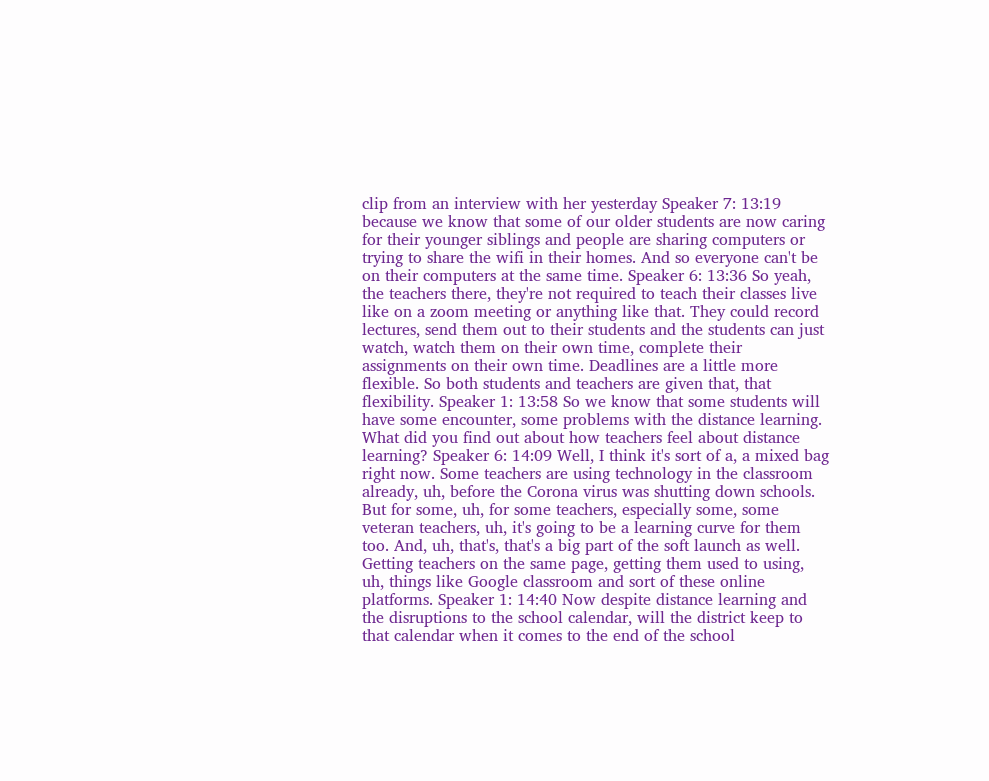clip from an interview with her yesterday Speaker 7: 13:19 because we know that some of our older students are now caring for their younger siblings and people are sharing computers or trying to share the wifi in their homes. And so everyone can't be on their computers at the same time. Speaker 6: 13:36 So yeah, the teachers there, they're not required to teach their classes live like on a zoom meeting or anything like that. They could record lectures, send them out to their students and the students can just watch, watch them on their own time, complete their assignments on their own time. Deadlines are a little more flexible. So both students and teachers are given that, that flexibility. Speaker 1: 13:58 So we know that some students will have some encounter, some problems with the distance learning. What did you find out about how teachers feel about distance learning? Speaker 6: 14:09 Well, I think it's sort of a, a mixed bag right now. Some teachers are using technology in the classroom already, uh, before the Corona virus was shutting down schools. But for some, uh, for some teachers, especially some, some veteran teachers, uh, it's going to be a learning curve for them too. And, uh, that's, that's a big part of the soft launch as well. Getting teachers on the same page, getting them used to using, uh, things like Google classroom and sort of these online platforms. Speaker 1: 14:40 Now despite distance learning and the disruptions to the school calendar, will the district keep to that calendar when it comes to the end of the school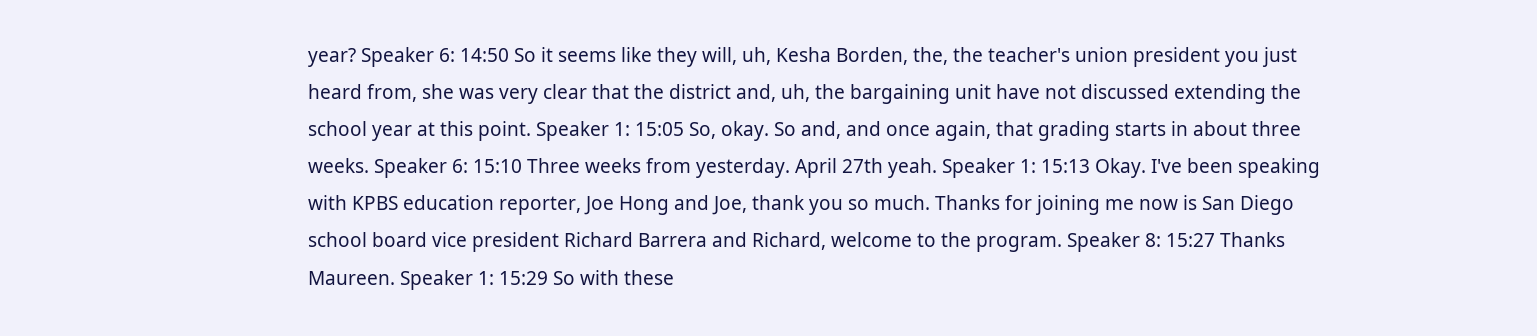year? Speaker 6: 14:50 So it seems like they will, uh, Kesha Borden, the, the teacher's union president you just heard from, she was very clear that the district and, uh, the bargaining unit have not discussed extending the school year at this point. Speaker 1: 15:05 So, okay. So and, and once again, that grading starts in about three weeks. Speaker 6: 15:10 Three weeks from yesterday. April 27th yeah. Speaker 1: 15:13 Okay. I've been speaking with KPBS education reporter, Joe Hong and Joe, thank you so much. Thanks for joining me now is San Diego school board vice president Richard Barrera and Richard, welcome to the program. Speaker 8: 15:27 Thanks Maureen. Speaker 1: 15:29 So with these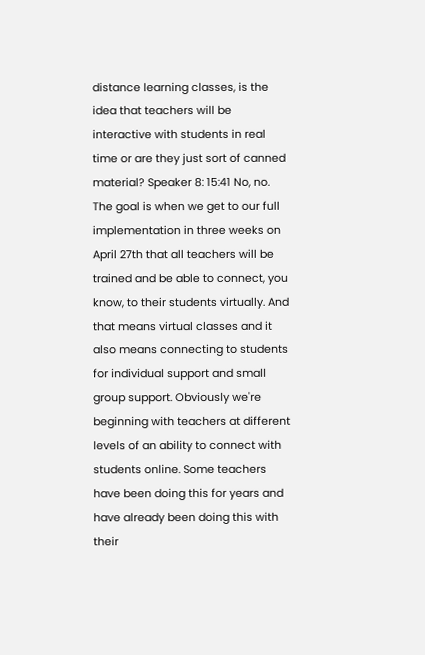distance learning classes, is the idea that teachers will be interactive with students in real time or are they just sort of canned material? Speaker 8: 15:41 No, no. The goal is when we get to our full implementation in three weeks on April 27th that all teachers will be trained and be able to connect, you know, to their students virtually. And that means virtual classes and it also means connecting to students for individual support and small group support. Obviously we're beginning with teachers at different levels of an ability to connect with students online. Some teachers have been doing this for years and have already been doing this with their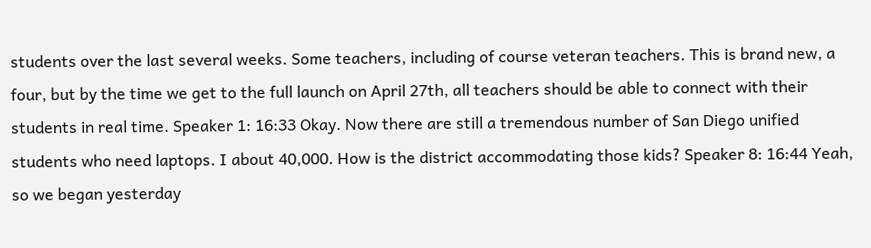students over the last several weeks. Some teachers, including of course veteran teachers. This is brand new, a four, but by the time we get to the full launch on April 27th, all teachers should be able to connect with their students in real time. Speaker 1: 16:33 Okay. Now there are still a tremendous number of San Diego unified students who need laptops. I about 40,000. How is the district accommodating those kids? Speaker 8: 16:44 Yeah, so we began yesterday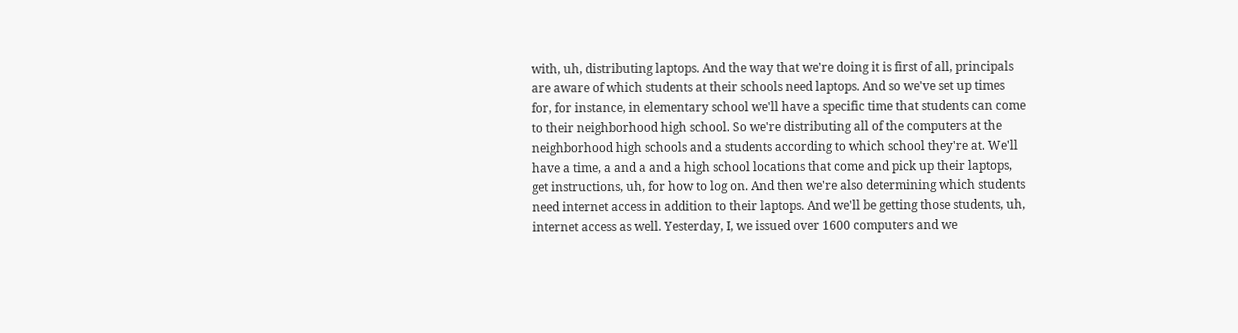with, uh, distributing laptops. And the way that we're doing it is first of all, principals are aware of which students at their schools need laptops. And so we've set up times for, for instance, in elementary school we'll have a specific time that students can come to their neighborhood high school. So we're distributing all of the computers at the neighborhood high schools and a students according to which school they're at. We'll have a time, a and a and a high school locations that come and pick up their laptops, get instructions, uh, for how to log on. And then we're also determining which students need internet access in addition to their laptops. And we'll be getting those students, uh, internet access as well. Yesterday, I, we issued over 1600 computers and we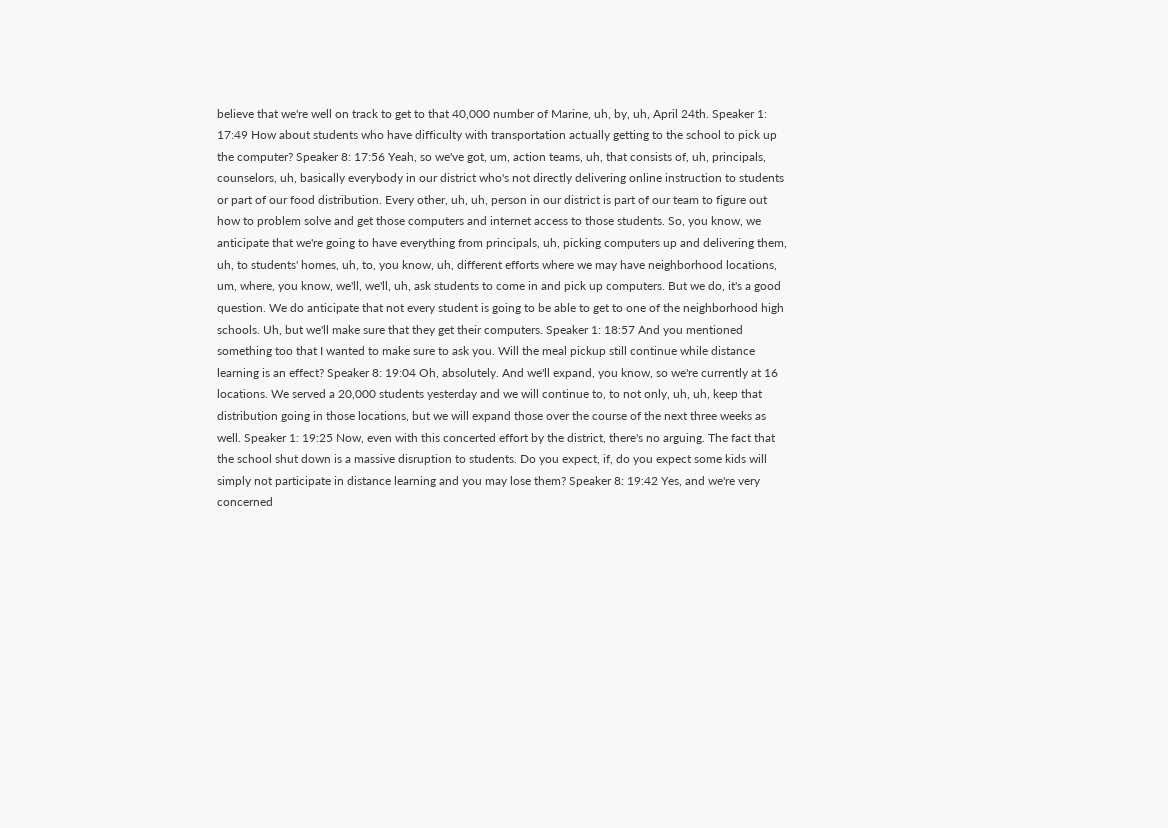believe that we're well on track to get to that 40,000 number of Marine, uh, by, uh, April 24th. Speaker 1: 17:49 How about students who have difficulty with transportation actually getting to the school to pick up the computer? Speaker 8: 17:56 Yeah, so we've got, um, action teams, uh, that consists of, uh, principals, counselors, uh, basically everybody in our district who's not directly delivering online instruction to students or part of our food distribution. Every other, uh, uh, person in our district is part of our team to figure out how to problem solve and get those computers and internet access to those students. So, you know, we anticipate that we're going to have everything from principals, uh, picking computers up and delivering them, uh, to students' homes, uh, to, you know, uh, different efforts where we may have neighborhood locations, um, where, you know, we'll, we'll, uh, ask students to come in and pick up computers. But we do, it's a good question. We do anticipate that not every student is going to be able to get to one of the neighborhood high schools. Uh, but we'll make sure that they get their computers. Speaker 1: 18:57 And you mentioned something too that I wanted to make sure to ask you. Will the meal pickup still continue while distance learning is an effect? Speaker 8: 19:04 Oh, absolutely. And we'll expand, you know, so we're currently at 16 locations. We served a 20,000 students yesterday and we will continue to, to not only, uh, uh, keep that distribution going in those locations, but we will expand those over the course of the next three weeks as well. Speaker 1: 19:25 Now, even with this concerted effort by the district, there's no arguing. The fact that the school shut down is a massive disruption to students. Do you expect, if, do you expect some kids will simply not participate in distance learning and you may lose them? Speaker 8: 19:42 Yes, and we're very concerned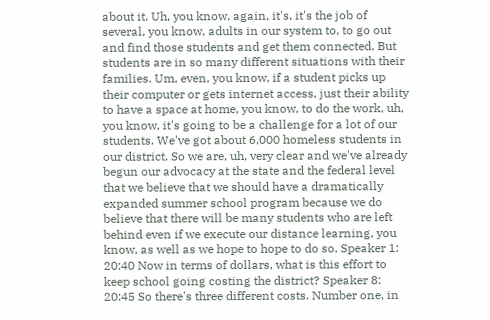about it. Uh, you know, again, it's, it's the job of several, you know, adults in our system to, to go out and find those students and get them connected. But students are in so many different situations with their families. Um, even, you know, if a student picks up their computer or gets internet access, just their ability to have a space at home, you know, to do the work, uh, you know, it's going to be a challenge for a lot of our students. We've got about 6,000 homeless students in our district. So we are, uh, very clear and we've already begun our advocacy at the state and the federal level that we believe that we should have a dramatically expanded summer school program because we do believe that there will be many students who are left behind even if we execute our distance learning, you know, as well as we hope to hope to do so. Speaker 1: 20:40 Now in terms of dollars, what is this effort to keep school going costing the district? Speaker 8: 20:45 So there's three different costs. Number one, in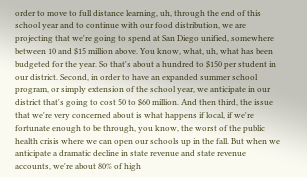order to move to full distance learning, uh, through the end of this school year and to continue with our food distribution, we are projecting that we're going to spend at San Diego unified, somewhere between 10 and $15 million above. You know, what, uh, what has been budgeted for the year. So that's about a hundred to $150 per student in our district. Second, in order to have an expanded summer school program, or simply extension of the school year, we anticipate in our district that's going to cost 50 to $60 million. And then third, the issue that we're very concerned about is what happens if local, if we're fortunate enough to be through, you know, the worst of the public health crisis where we can open our schools up in the fall. But when we anticipate a dramatic decline in state revenue and state revenue accounts, we're about 80% of high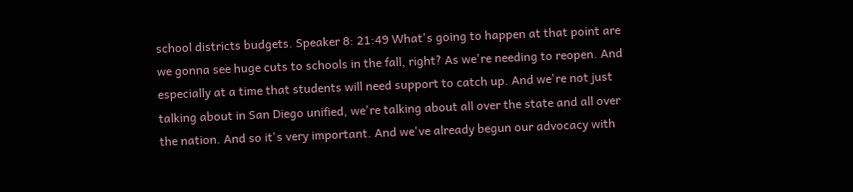school districts budgets. Speaker 8: 21:49 What's going to happen at that point are we gonna see huge cuts to schools in the fall, right? As we're needing to reopen. And especially at a time that students will need support to catch up. And we're not just talking about in San Diego unified, we're talking about all over the state and all over the nation. And so it's very important. And we've already begun our advocacy with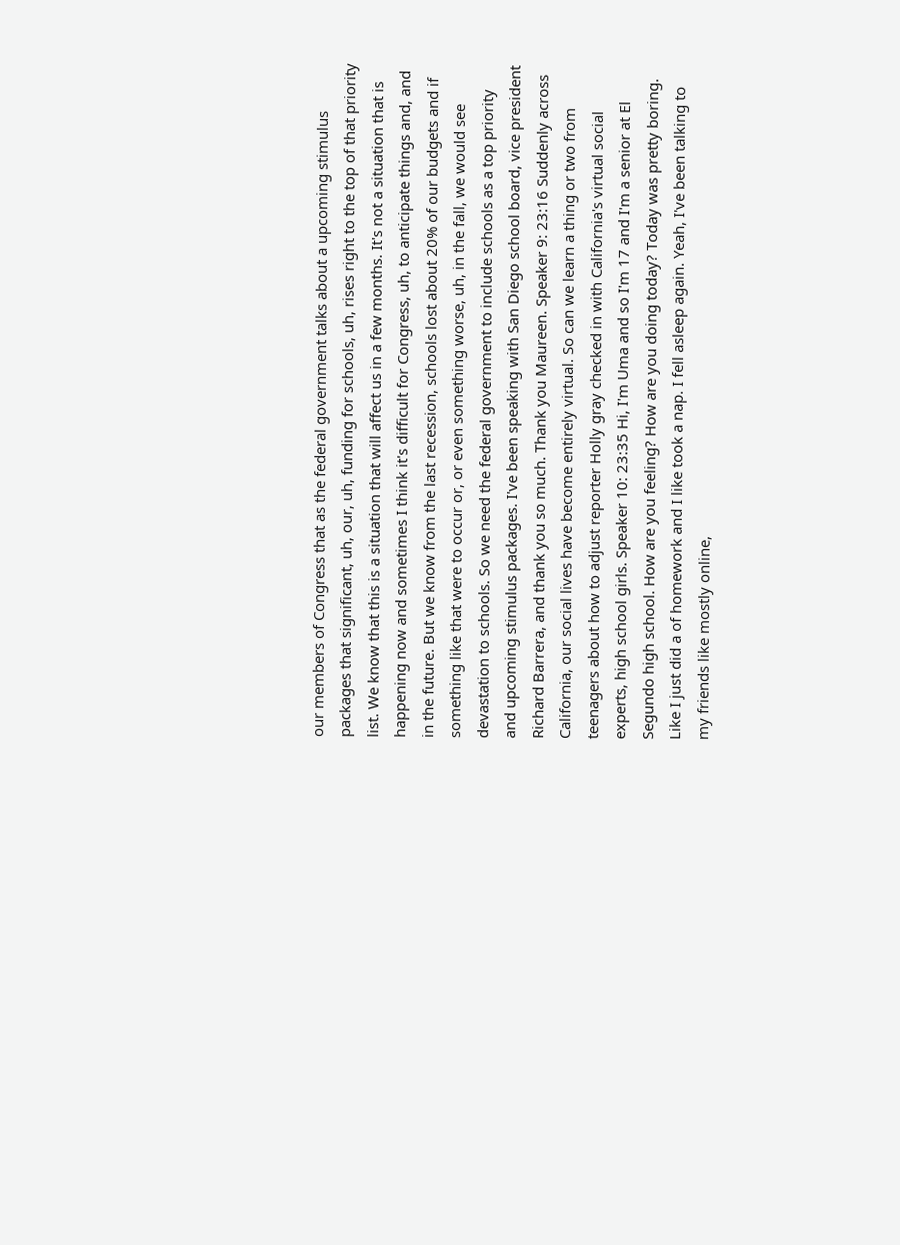our members of Congress that as the federal government talks about a upcoming stimulus packages that significant, uh, our, uh, funding for schools, uh, rises right to the top of that priority list. We know that this is a situation that will affect us in a few months. It's not a situation that is happening now and sometimes I think it's difficult for Congress, uh, to anticipate things and, and in the future. But we know from the last recession, schools lost about 20% of our budgets and if something like that were to occur or, or even something worse, uh, in the fall, we would see devastation to schools. So we need the federal government to include schools as a top priority and upcoming stimulus packages. I've been speaking with San Diego school board, vice president Richard Barrera, and thank you so much. Thank you Maureen. Speaker 9: 23:16 Suddenly across California, our social lives have become entirely virtual. So can we learn a thing or two from teenagers about how to adjust reporter Holly gray checked in with California's virtual social experts, high school girls. Speaker 10: 23:35 Hi, I'm Uma and so I'm 17 and I'm a senior at El Segundo high school. How are you feeling? How are you doing today? Today was pretty boring. Like I just did a of homework and I like took a nap. I fell asleep again. Yeah, I've been talking to my friends like mostly online,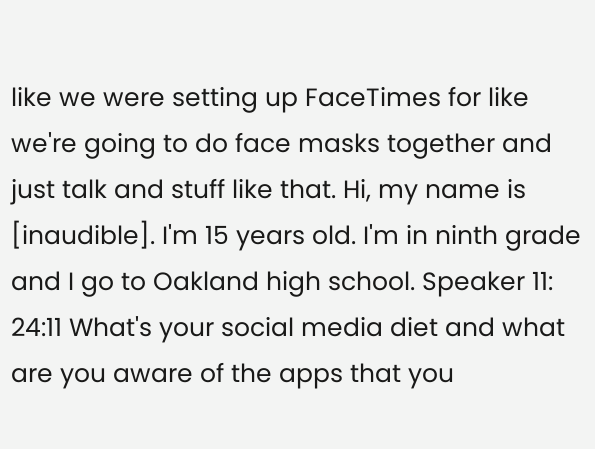like we were setting up FaceTimes for like we're going to do face masks together and just talk and stuff like that. Hi, my name is [inaudible]. I'm 15 years old. I'm in ninth grade and I go to Oakland high school. Speaker 11: 24:11 What's your social media diet and what are you aware of the apps that you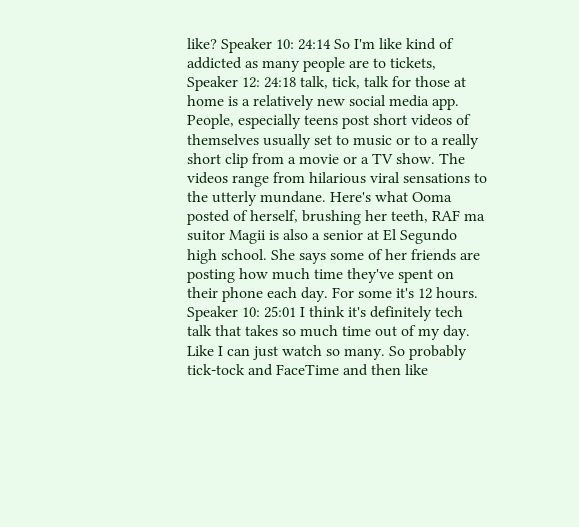like? Speaker 10: 24:14 So I'm like kind of addicted as many people are to tickets, Speaker 12: 24:18 talk, tick, talk for those at home is a relatively new social media app. People, especially teens post short videos of themselves usually set to music or to a really short clip from a movie or a TV show. The videos range from hilarious viral sensations to the utterly mundane. Here's what Ooma posted of herself, brushing her teeth, RAF ma suitor Magii is also a senior at El Segundo high school. She says some of her friends are posting how much time they've spent on their phone each day. For some it's 12 hours. Speaker 10: 25:01 I think it's definitely tech talk that takes so much time out of my day. Like I can just watch so many. So probably tick-tock and FaceTime and then like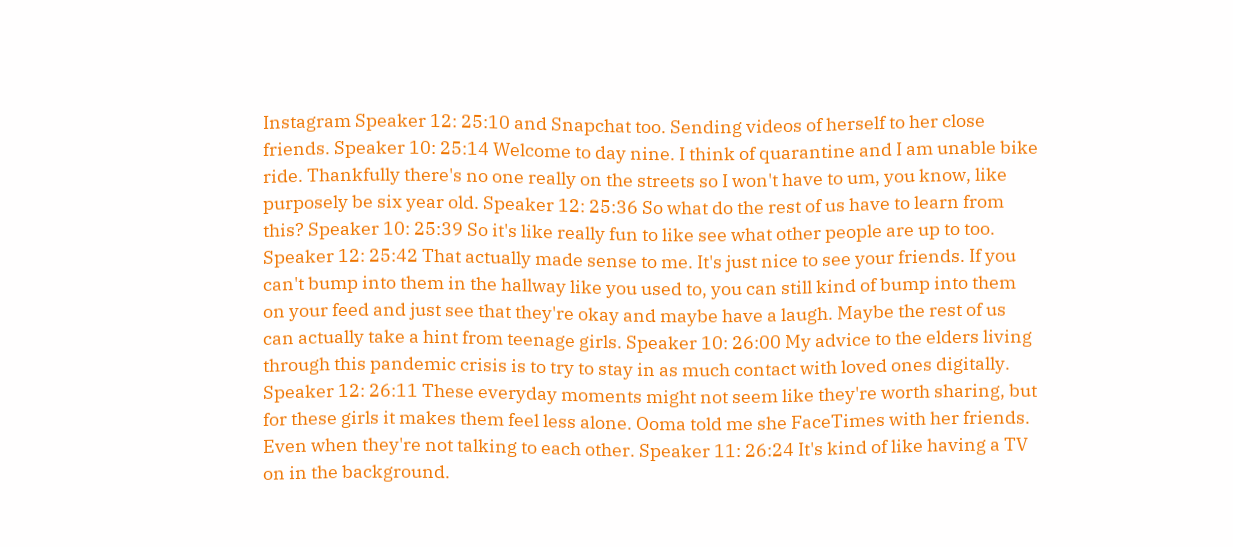Instagram Speaker 12: 25:10 and Snapchat too. Sending videos of herself to her close friends. Speaker 10: 25:14 Welcome to day nine. I think of quarantine and I am unable bike ride. Thankfully there's no one really on the streets so I won't have to um, you know, like purposely be six year old. Speaker 12: 25:36 So what do the rest of us have to learn from this? Speaker 10: 25:39 So it's like really fun to like see what other people are up to too. Speaker 12: 25:42 That actually made sense to me. It's just nice to see your friends. If you can't bump into them in the hallway like you used to, you can still kind of bump into them on your feed and just see that they're okay and maybe have a laugh. Maybe the rest of us can actually take a hint from teenage girls. Speaker 10: 26:00 My advice to the elders living through this pandemic crisis is to try to stay in as much contact with loved ones digitally. Speaker 12: 26:11 These everyday moments might not seem like they're worth sharing, but for these girls it makes them feel less alone. Ooma told me she FaceTimes with her friends. Even when they're not talking to each other. Speaker 11: 26:24 It's kind of like having a TV on in the background.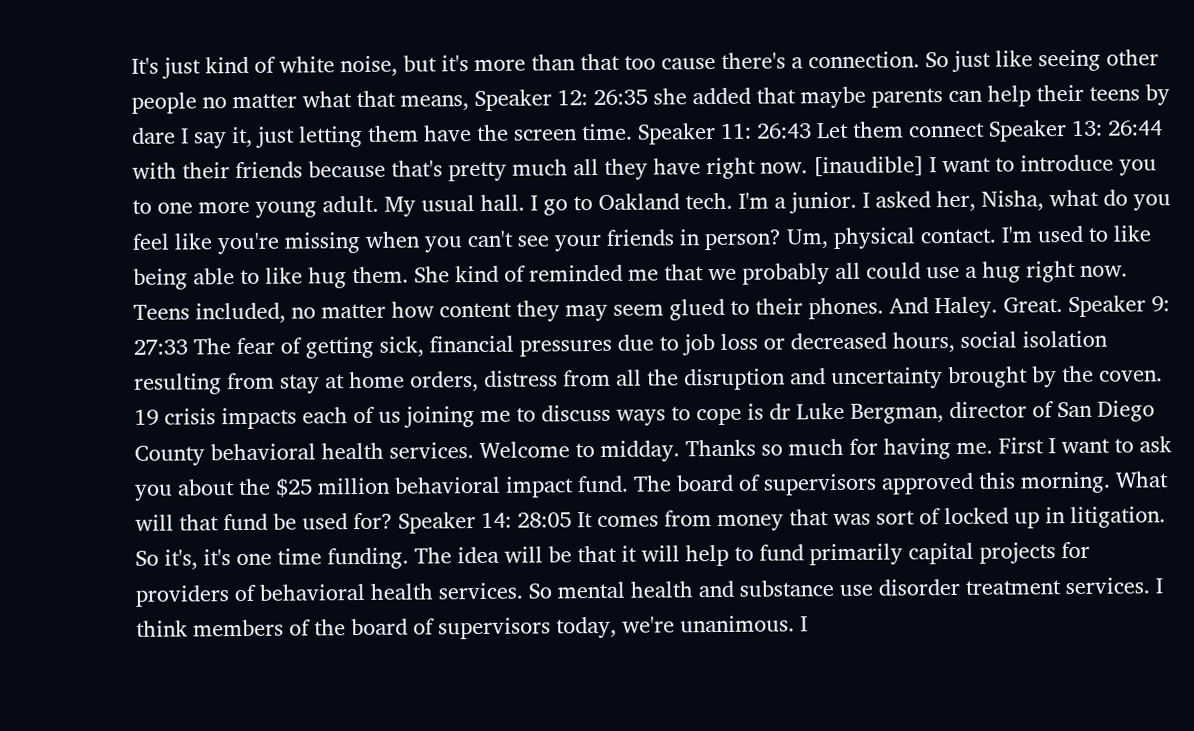It's just kind of white noise, but it's more than that too cause there's a connection. So just like seeing other people no matter what that means, Speaker 12: 26:35 she added that maybe parents can help their teens by dare I say it, just letting them have the screen time. Speaker 11: 26:43 Let them connect Speaker 13: 26:44 with their friends because that's pretty much all they have right now. [inaudible] I want to introduce you to one more young adult. My usual hall. I go to Oakland tech. I'm a junior. I asked her, Nisha, what do you feel like you're missing when you can't see your friends in person? Um, physical contact. I'm used to like being able to like hug them. She kind of reminded me that we probably all could use a hug right now. Teens included, no matter how content they may seem glued to their phones. And Haley. Great. Speaker 9: 27:33 The fear of getting sick, financial pressures due to job loss or decreased hours, social isolation resulting from stay at home orders, distress from all the disruption and uncertainty brought by the coven. 19 crisis impacts each of us joining me to discuss ways to cope is dr Luke Bergman, director of San Diego County behavioral health services. Welcome to midday. Thanks so much for having me. First I want to ask you about the $25 million behavioral impact fund. The board of supervisors approved this morning. What will that fund be used for? Speaker 14: 28:05 It comes from money that was sort of locked up in litigation. So it's, it's one time funding. The idea will be that it will help to fund primarily capital projects for providers of behavioral health services. So mental health and substance use disorder treatment services. I think members of the board of supervisors today, we're unanimous. I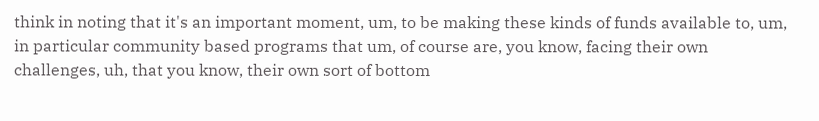think in noting that it's an important moment, um, to be making these kinds of funds available to, um, in particular community based programs that um, of course are, you know, facing their own challenges, uh, that you know, their own sort of bottom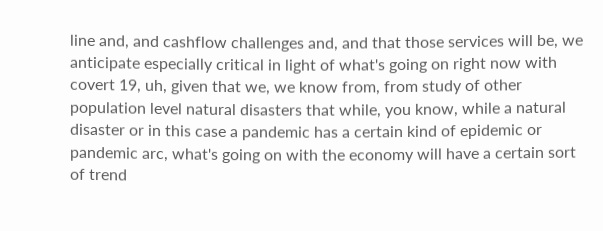line and, and cashflow challenges and, and that those services will be, we anticipate especially critical in light of what's going on right now with covert 19, uh, given that we, we know from, from study of other population level natural disasters that while, you know, while a natural disaster or in this case a pandemic has a certain kind of epidemic or pandemic arc, what's going on with the economy will have a certain sort of trend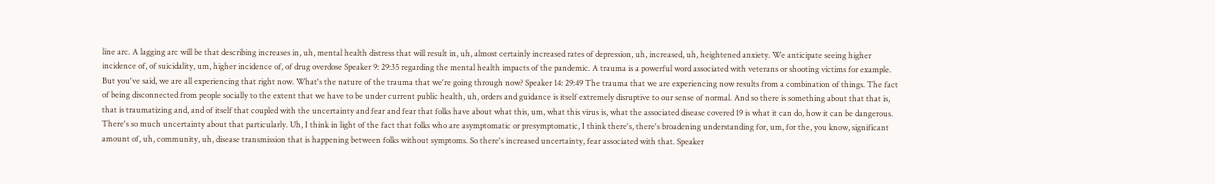line arc. A lagging arc will be that describing increases in, uh, mental health distress that will result in, uh, almost certainly increased rates of depression, uh, increased, uh, heightened anxiety. We anticipate seeing higher incidence of, of suicidality, um, higher incidence of, of drug overdose Speaker 9: 29:35 regarding the mental health impacts of the pandemic. A trauma is a powerful word associated with veterans or shooting victims for example. But you've said, we are all experiencing that right now. What's the nature of the trauma that we're going through now? Speaker 14: 29:49 The trauma that we are experiencing now results from a combination of things. The fact of being disconnected from people socially to the extent that we have to be under current public health, uh, orders and guidance is itself extremely disruptive to our sense of normal. And so there is something about that that is, that is traumatizing and, and of itself that coupled with the uncertainty and fear and fear that folks have about what this, um, what this virus is, what the associated disease covered 19 is what it can do, how it can be dangerous. There's so much uncertainty about that particularly. Uh, I think in light of the fact that folks who are asymptomatic or presymptomatic, I think there's, there's broadening understanding for, um, for the, you know, significant amount of, uh, community, uh, disease transmission that is happening between folks without symptoms. So there's increased uncertainty, fear associated with that. Speaker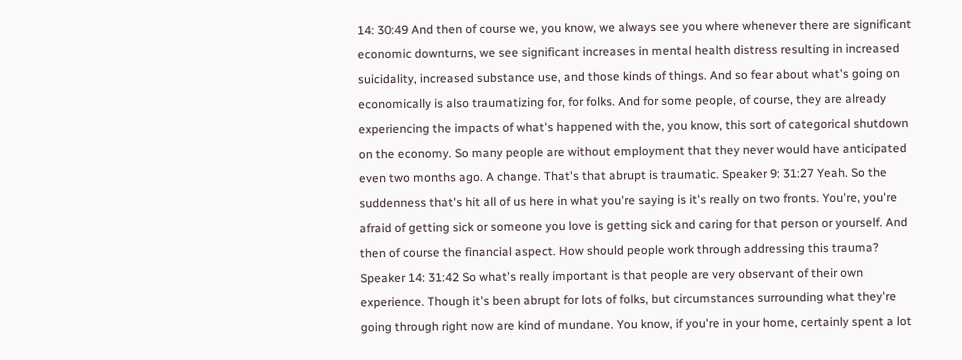14: 30:49 And then of course we, you know, we always see you where whenever there are significant economic downturns, we see significant increases in mental health distress resulting in increased suicidality, increased substance use, and those kinds of things. And so fear about what's going on economically is also traumatizing for, for folks. And for some people, of course, they are already experiencing the impacts of what's happened with the, you know, this sort of categorical shutdown on the economy. So many people are without employment that they never would have anticipated even two months ago. A change. That's that abrupt is traumatic. Speaker 9: 31:27 Yeah. So the suddenness that's hit all of us here in what you're saying is it's really on two fronts. You're, you're afraid of getting sick or someone you love is getting sick and caring for that person or yourself. And then of course the financial aspect. How should people work through addressing this trauma? Speaker 14: 31:42 So what's really important is that people are very observant of their own experience. Though it's been abrupt for lots of folks, but circumstances surrounding what they're going through right now are kind of mundane. You know, if you're in your home, certainly spent a lot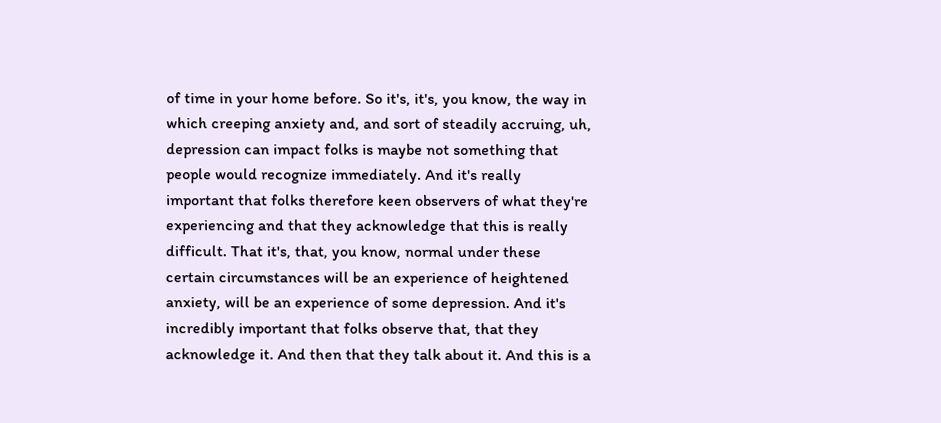of time in your home before. So it's, it's, you know, the way in which creeping anxiety and, and sort of steadily accruing, uh, depression can impact folks is maybe not something that people would recognize immediately. And it's really important that folks therefore keen observers of what they're experiencing and that they acknowledge that this is really difficult. That it's, that, you know, normal under these certain circumstances will be an experience of heightened anxiety, will be an experience of some depression. And it's incredibly important that folks observe that, that they acknowledge it. And then that they talk about it. And this is a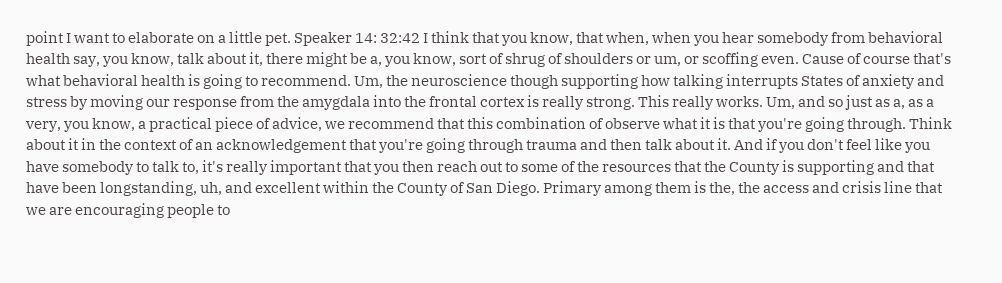point I want to elaborate on a little pet. Speaker 14: 32:42 I think that you know, that when, when you hear somebody from behavioral health say, you know, talk about it, there might be a, you know, sort of shrug of shoulders or um, or scoffing even. Cause of course that's what behavioral health is going to recommend. Um, the neuroscience though supporting how talking interrupts States of anxiety and stress by moving our response from the amygdala into the frontal cortex is really strong. This really works. Um, and so just as a, as a very, you know, a practical piece of advice, we recommend that this combination of observe what it is that you're going through. Think about it in the context of an acknowledgement that you're going through trauma and then talk about it. And if you don't feel like you have somebody to talk to, it's really important that you then reach out to some of the resources that the County is supporting and that have been longstanding, uh, and excellent within the County of San Diego. Primary among them is the, the access and crisis line that we are encouraging people to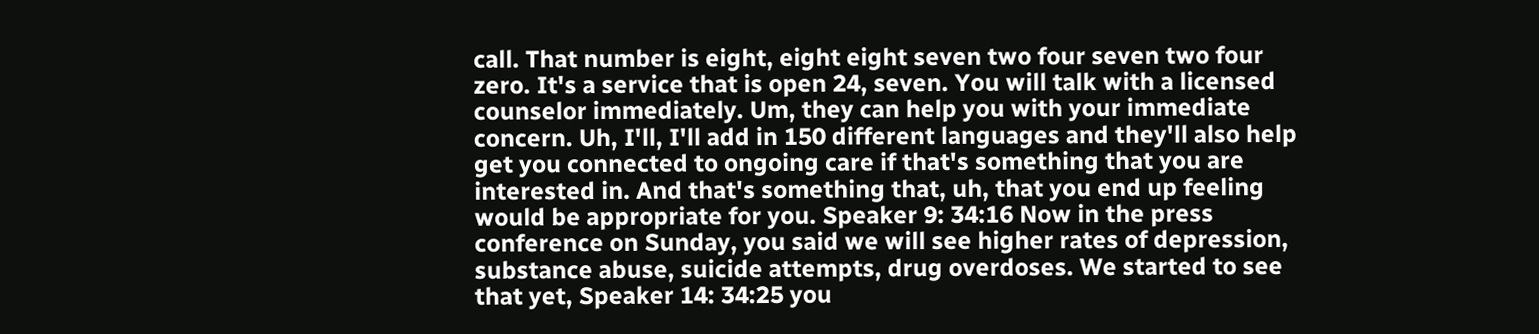call. That number is eight, eight eight seven two four seven two four zero. It's a service that is open 24, seven. You will talk with a licensed counselor immediately. Um, they can help you with your immediate concern. Uh, I'll, I'll add in 150 different languages and they'll also help get you connected to ongoing care if that's something that you are interested in. And that's something that, uh, that you end up feeling would be appropriate for you. Speaker 9: 34:16 Now in the press conference on Sunday, you said we will see higher rates of depression, substance abuse, suicide attempts, drug overdoses. We started to see that yet, Speaker 14: 34:25 you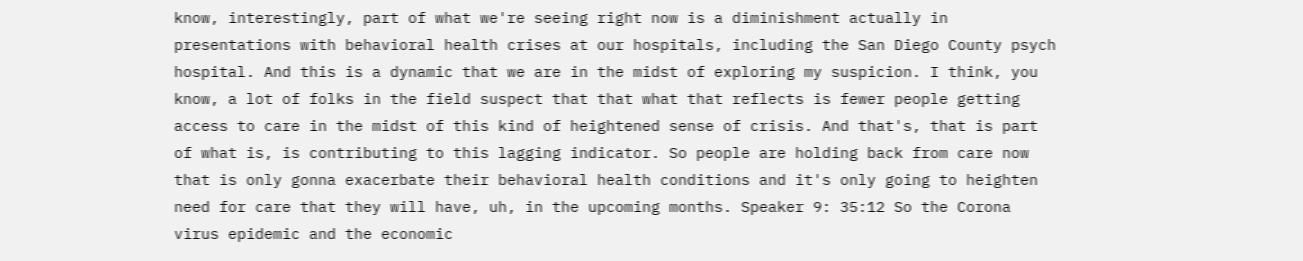know, interestingly, part of what we're seeing right now is a diminishment actually in presentations with behavioral health crises at our hospitals, including the San Diego County psych hospital. And this is a dynamic that we are in the midst of exploring my suspicion. I think, you know, a lot of folks in the field suspect that that what that reflects is fewer people getting access to care in the midst of this kind of heightened sense of crisis. And that's, that is part of what is, is contributing to this lagging indicator. So people are holding back from care now that is only gonna exacerbate their behavioral health conditions and it's only going to heighten need for care that they will have, uh, in the upcoming months. Speaker 9: 35:12 So the Corona virus epidemic and the economic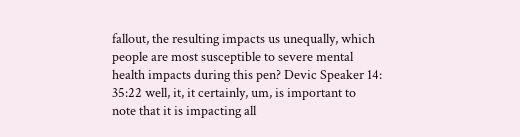fallout, the resulting impacts us unequally, which people are most susceptible to severe mental health impacts during this pen? Devic Speaker 14: 35:22 well, it, it certainly, um, is important to note that it is impacting all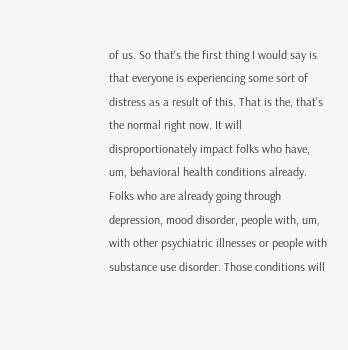of us. So that's the first thing I would say is that everyone is experiencing some sort of distress as a result of this. That is the, that's the normal right now. It will disproportionately impact folks who have, um, behavioral health conditions already. Folks who are already going through depression, mood disorder, people with, um, with other psychiatric illnesses or people with substance use disorder. Those conditions will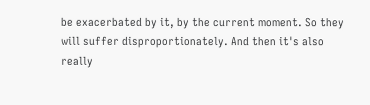be exacerbated by it, by the current moment. So they will suffer disproportionately. And then it's also really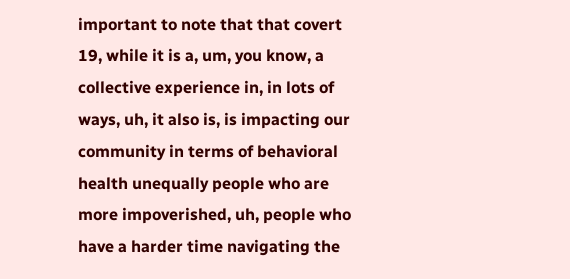important to note that that covert 19, while it is a, um, you know, a collective experience in, in lots of ways, uh, it also is, is impacting our community in terms of behavioral health unequally people who are more impoverished, uh, people who have a harder time navigating the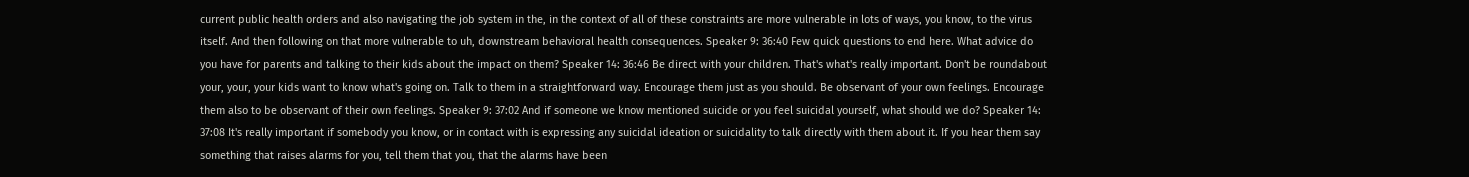current public health orders and also navigating the job system in the, in the context of all of these constraints are more vulnerable in lots of ways, you know, to the virus itself. And then following on that more vulnerable to uh, downstream behavioral health consequences. Speaker 9: 36:40 Few quick questions to end here. What advice do you have for parents and talking to their kids about the impact on them? Speaker 14: 36:46 Be direct with your children. That's what's really important. Don't be roundabout your, your, your kids want to know what's going on. Talk to them in a straightforward way. Encourage them just as you should. Be observant of your own feelings. Encourage them also to be observant of their own feelings. Speaker 9: 37:02 And if someone we know mentioned suicide or you feel suicidal yourself, what should we do? Speaker 14: 37:08 It's really important if somebody you know, or in contact with is expressing any suicidal ideation or suicidality to talk directly with them about it. If you hear them say something that raises alarms for you, tell them that you, that the alarms have been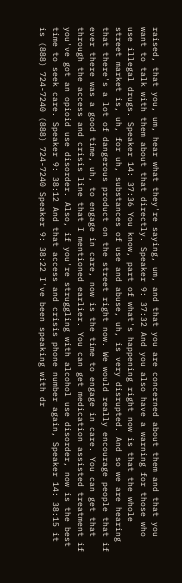raised, that you, um, hear what they're saying, um, and that you are concerned about them and that you want to talk with them about that directly. Speaker 9: 37:32 And you also have a warning for those who use illegal drugs. Speaker 14: 37:36 You know, part of what's happening right now is that the whole street market is, uh, for uh, substances of use and abuse, uh, is very disrupted. And so we are hearing that there's a lot of dangerous product on the street right now. We would really encourage people that if ever there was a good time, uh, to engage in care, now is the time to engage in care. You can get that through the access and crisis line that I mentioned earlier. You can get medication assisted treatment if you've got an opioid use disorder. Also, if you're struggling with alcohol use disorder, now is the best time to seek care. Speaker 9: 38:12 And that access and crisis phone number again, Speaker 14: 38:15 it is (888) 724-7240 (888) 724-7240 Speaker 9: 38:22 I've been speaking with dr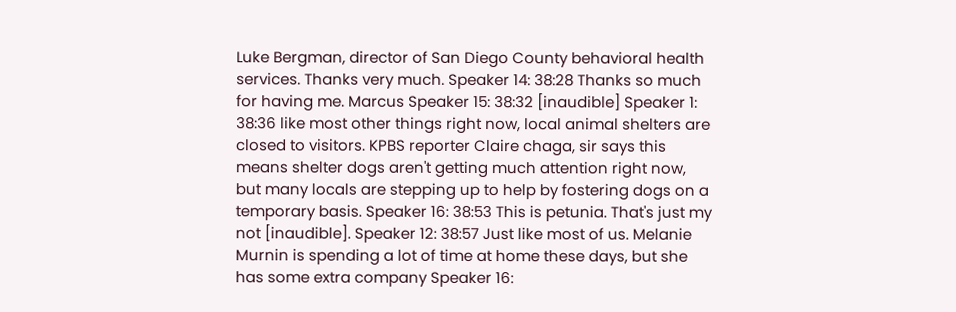Luke Bergman, director of San Diego County behavioral health services. Thanks very much. Speaker 14: 38:28 Thanks so much for having me. Marcus Speaker 15: 38:32 [inaudible] Speaker 1: 38:36 like most other things right now, local animal shelters are closed to visitors. KPBS reporter Claire chaga, sir says this means shelter dogs aren't getting much attention right now, but many locals are stepping up to help by fostering dogs on a temporary basis. Speaker 16: 38:53 This is petunia. That's just my not [inaudible]. Speaker 12: 38:57 Just like most of us. Melanie Murnin is spending a lot of time at home these days, but she has some extra company Speaker 16: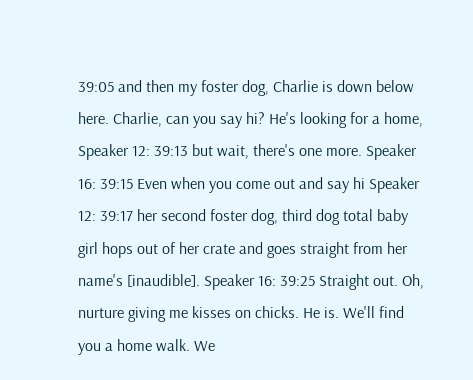39:05 and then my foster dog, Charlie is down below here. Charlie, can you say hi? He's looking for a home, Speaker 12: 39:13 but wait, there's one more. Speaker 16: 39:15 Even when you come out and say hi Speaker 12: 39:17 her second foster dog, third dog total baby girl hops out of her crate and goes straight from her name's [inaudible]. Speaker 16: 39:25 Straight out. Oh, nurture giving me kisses on chicks. He is. We'll find you a home walk. We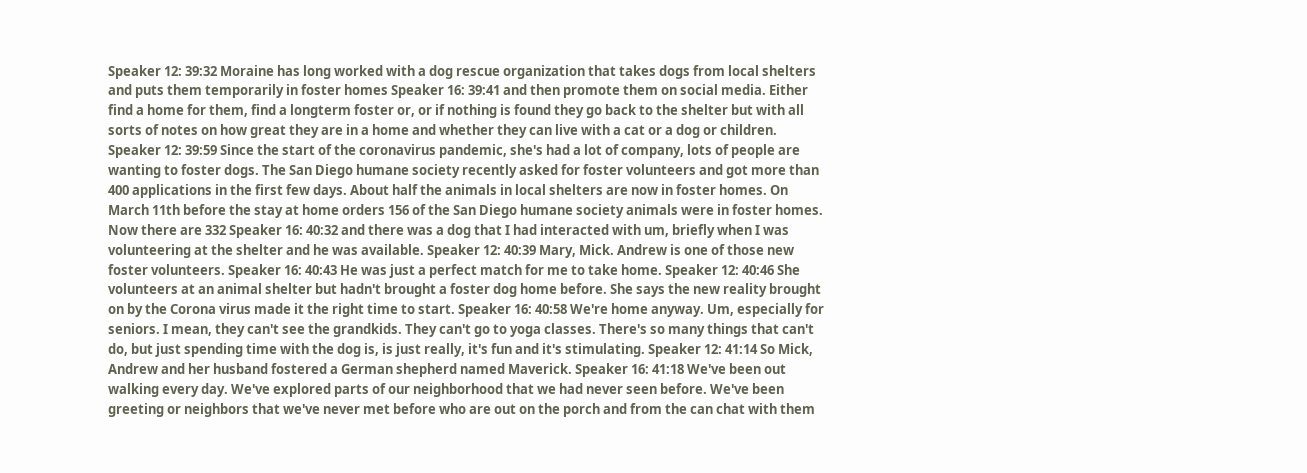Speaker 12: 39:32 Moraine has long worked with a dog rescue organization that takes dogs from local shelters and puts them temporarily in foster homes Speaker 16: 39:41 and then promote them on social media. Either find a home for them, find a longterm foster or, or if nothing is found they go back to the shelter but with all sorts of notes on how great they are in a home and whether they can live with a cat or a dog or children. Speaker 12: 39:59 Since the start of the coronavirus pandemic, she's had a lot of company, lots of people are wanting to foster dogs. The San Diego humane society recently asked for foster volunteers and got more than 400 applications in the first few days. About half the animals in local shelters are now in foster homes. On March 11th before the stay at home orders 156 of the San Diego humane society animals were in foster homes. Now there are 332 Speaker 16: 40:32 and there was a dog that I had interacted with um, briefly when I was volunteering at the shelter and he was available. Speaker 12: 40:39 Mary, Mick. Andrew is one of those new foster volunteers. Speaker 16: 40:43 He was just a perfect match for me to take home. Speaker 12: 40:46 She volunteers at an animal shelter but hadn't brought a foster dog home before. She says the new reality brought on by the Corona virus made it the right time to start. Speaker 16: 40:58 We're home anyway. Um, especially for seniors. I mean, they can't see the grandkids. They can't go to yoga classes. There's so many things that can't do, but just spending time with the dog is, is just really, it's fun and it's stimulating. Speaker 12: 41:14 So Mick, Andrew and her husband fostered a German shepherd named Maverick. Speaker 16: 41:18 We've been out walking every day. We've explored parts of our neighborhood that we had never seen before. We've been greeting or neighbors that we've never met before who are out on the porch and from the can chat with them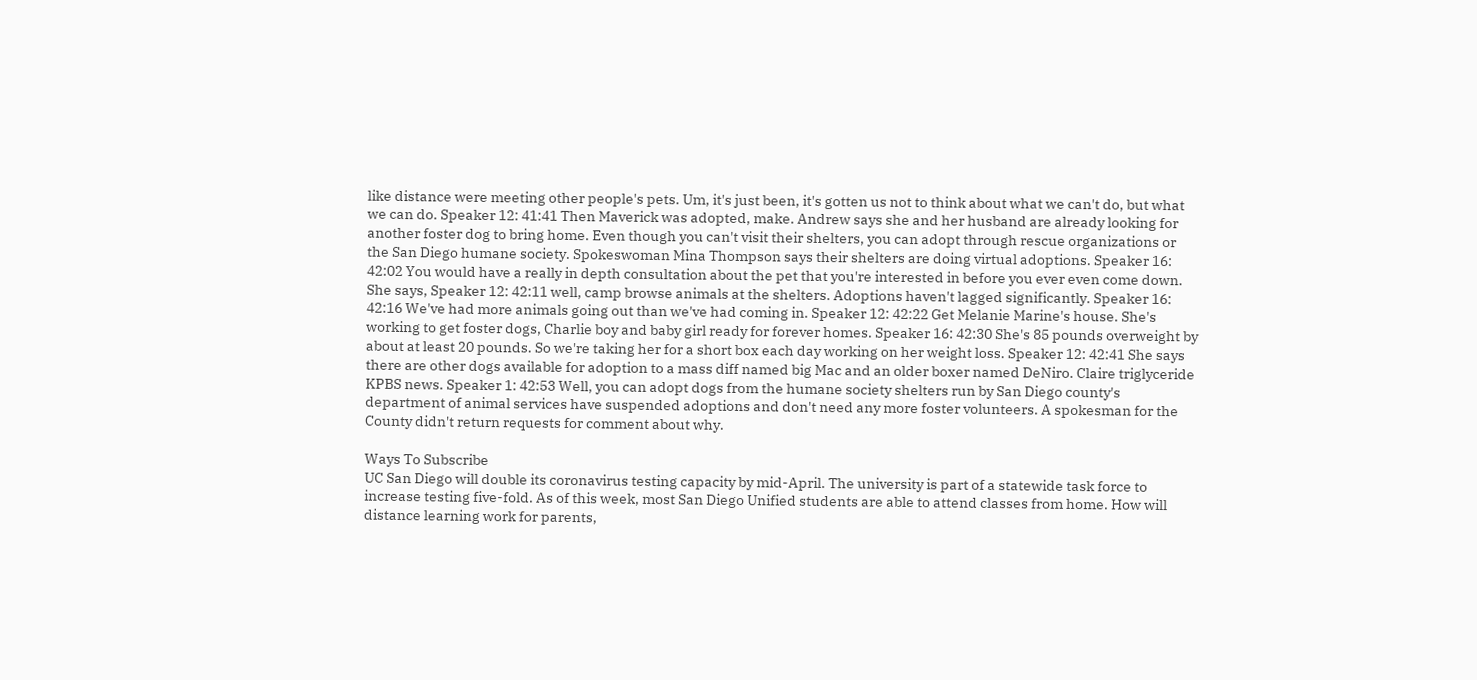like distance were meeting other people's pets. Um, it's just been, it's gotten us not to think about what we can't do, but what we can do. Speaker 12: 41:41 Then Maverick was adopted, make. Andrew says she and her husband are already looking for another foster dog to bring home. Even though you can't visit their shelters, you can adopt through rescue organizations or the San Diego humane society. Spokeswoman Mina Thompson says their shelters are doing virtual adoptions. Speaker 16: 42:02 You would have a really in depth consultation about the pet that you're interested in before you ever even come down. She says, Speaker 12: 42:11 well, camp browse animals at the shelters. Adoptions haven't lagged significantly. Speaker 16: 42:16 We've had more animals going out than we've had coming in. Speaker 12: 42:22 Get Melanie Marine's house. She's working to get foster dogs, Charlie boy and baby girl ready for forever homes. Speaker 16: 42:30 She's 85 pounds overweight by about at least 20 pounds. So we're taking her for a short box each day working on her weight loss. Speaker 12: 42:41 She says there are other dogs available for adoption to a mass diff named big Mac and an older boxer named DeNiro. Claire triglyceride KPBS news. Speaker 1: 42:53 Well, you can adopt dogs from the humane society shelters run by San Diego county's department of animal services have suspended adoptions and don't need any more foster volunteers. A spokesman for the County didn't return requests for comment about why.

Ways To Subscribe
UC San Diego will double its coronavirus testing capacity by mid-April. The university is part of a statewide task force to increase testing five-fold. As of this week, most San Diego Unified students are able to attend classes from home. How will distance learning work for parents,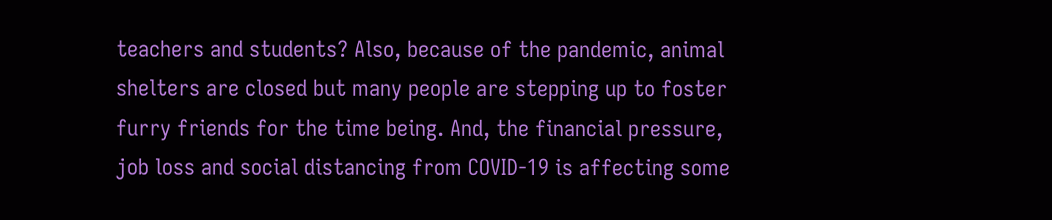teachers and students? Also, because of the pandemic, animal shelters are closed but many people are stepping up to foster furry friends for the time being. And, the financial pressure, job loss and social distancing from COVID-19 is affecting some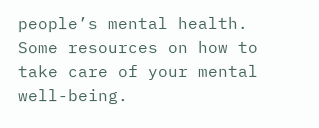people’s mental health. Some resources on how to take care of your mental well-being.